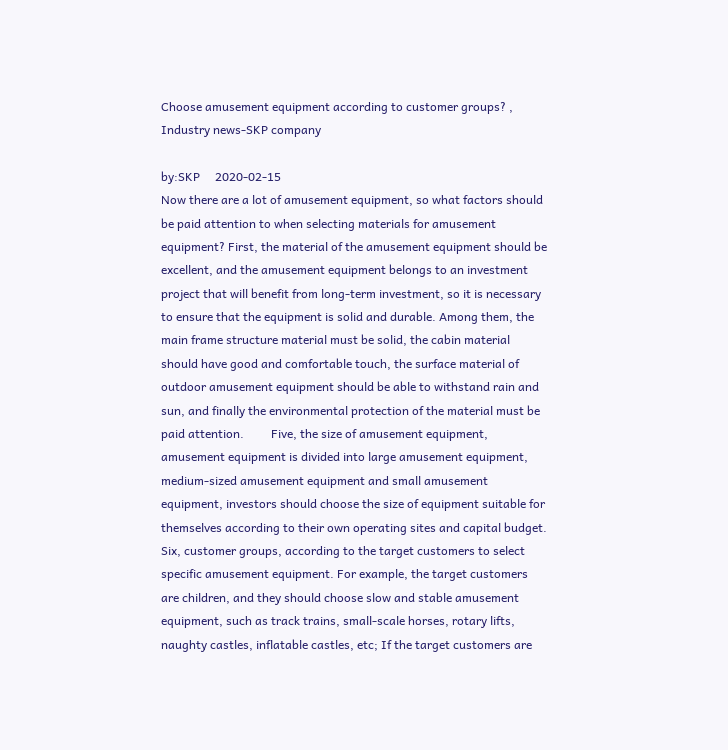Choose amusement equipment according to customer groups? , Industry news-SKP company

by:SKP     2020-02-15
Now there are a lot of amusement equipment, so what factors should be paid attention to when selecting materials for amusement equipment? First, the material of the amusement equipment should be excellent, and the amusement equipment belongs to an investment project that will benefit from long-term investment, so it is necessary to ensure that the equipment is solid and durable. Among them, the main frame structure material must be solid, the cabin material should have good and comfortable touch, the surface material of outdoor amusement equipment should be able to withstand rain and sun, and finally the environmental protection of the material must be paid attention.         Five, the size of amusement equipment, amusement equipment is divided into large amusement equipment, medium-sized amusement equipment and small amusement equipment, investors should choose the size of equipment suitable for themselves according to their own operating sites and capital budget.     Six, customer groups, according to the target customers to select specific amusement equipment. For example, the target customers are children, and they should choose slow and stable amusement equipment, such as track trains, small-scale horses, rotary lifts, naughty castles, inflatable castles, etc; If the target customers are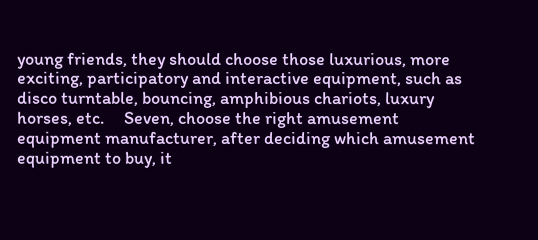young friends, they should choose those luxurious, more exciting, participatory and interactive equipment, such as disco turntable, bouncing, amphibious chariots, luxury horses, etc.     Seven, choose the right amusement equipment manufacturer, after deciding which amusement equipment to buy, it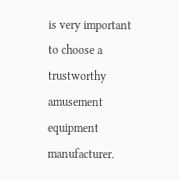is very important to choose a trustworthy amusement equipment manufacturer.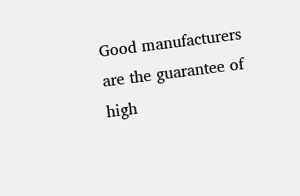Good manufacturers are the guarantee of high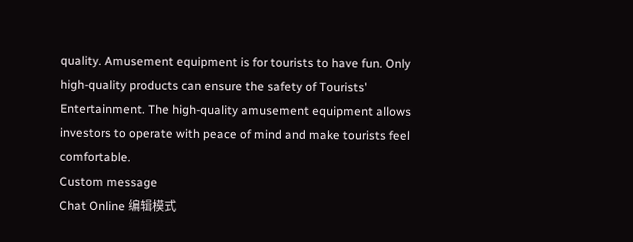quality. Amusement equipment is for tourists to have fun. Only high-quality products can ensure the safety of Tourists' Entertainment. The high-quality amusement equipment allows investors to operate with peace of mind and make tourists feel comfortable.
Custom message
Chat Online 编辑模式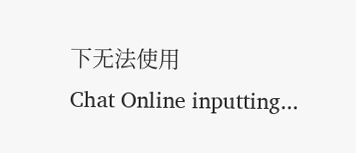下无法使用
Chat Online inputting...